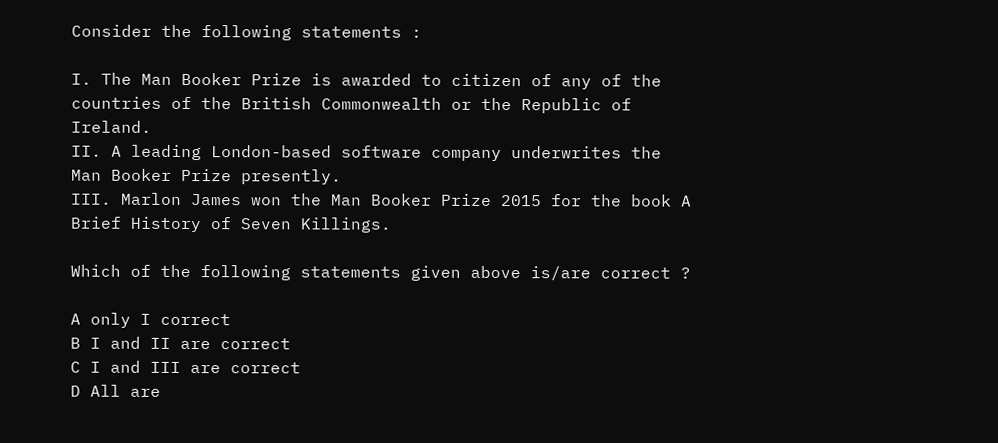Consider the following statements :

I. The Man Booker Prize is awarded to citizen of any of the countries of the British Commonwealth or the Republic of Ireland.
II. A leading London-based software company underwrites the Man Booker Prize presently.
III. Marlon James won the Man Booker Prize 2015 for the book A Brief History of Seven Killings.

Which of the following statements given above is/are correct ?

A only I correct
B I and II are correct
C I and III are correct
D All are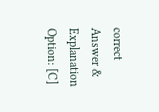correct
Answer & Explanation
Option: [C]